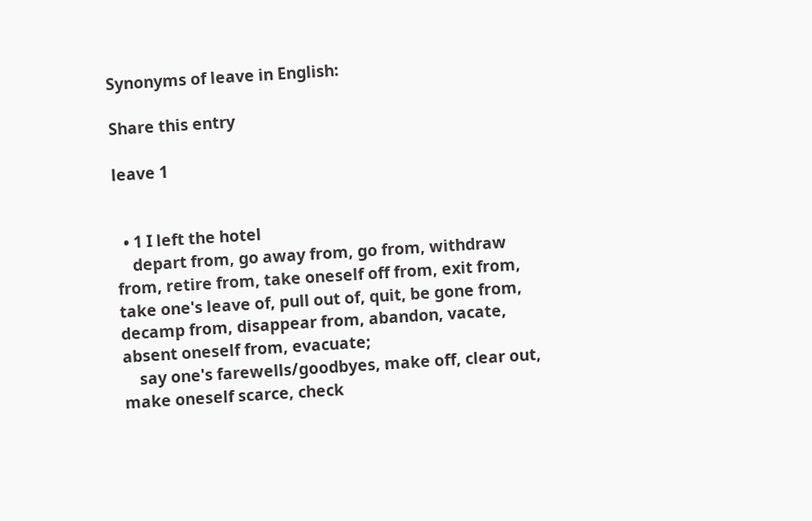Synonyms of leave in English:

Share this entry

leave 1


  • 1 I left the hotel
    depart from, go away from, go from, withdraw from, retire from, take oneself off from, exit from, take one's leave of, pull out of, quit, be gone from, decamp from, disappear from, abandon, vacate, absent oneself from, evacuate;
    say one's farewells/goodbyes, make off, clear out, make oneself scarce, check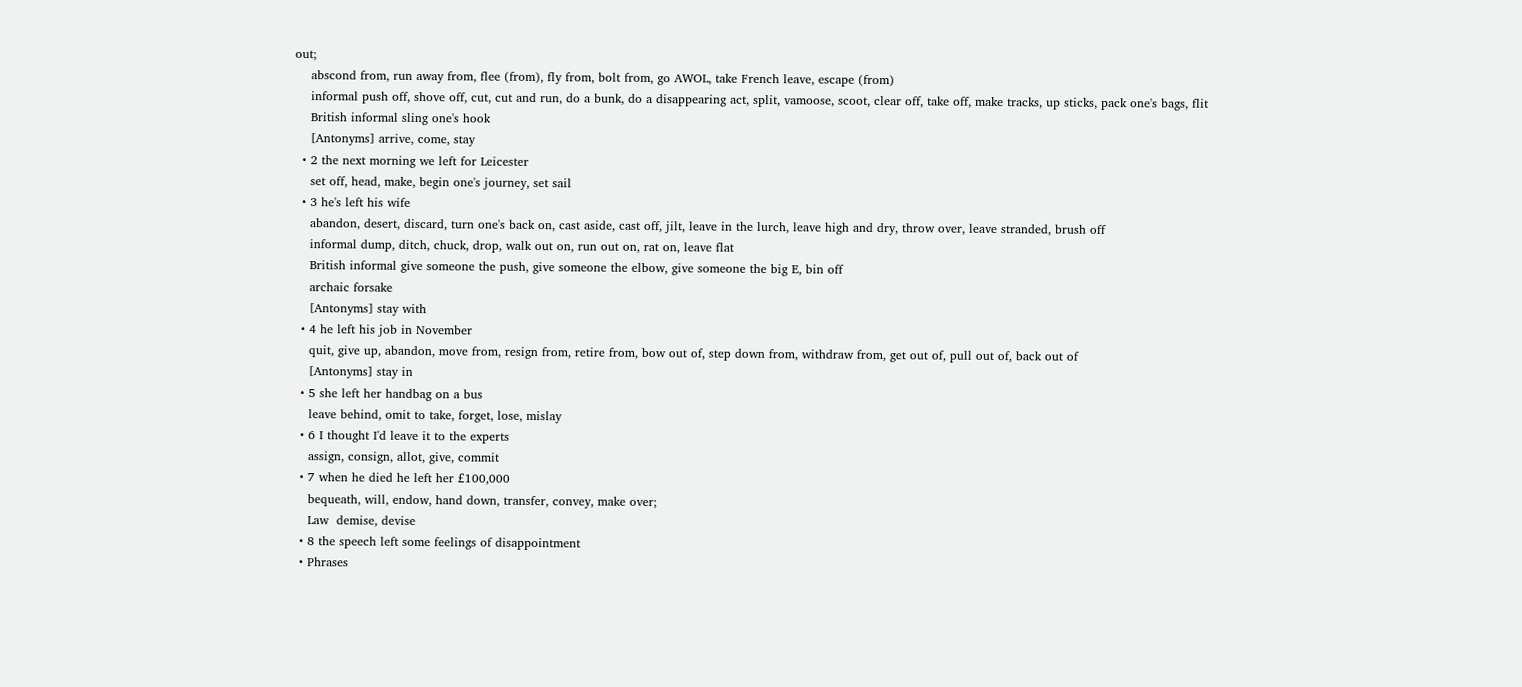out;
    abscond from, run away from, flee (from), fly from, bolt from, go AWOL, take French leave, escape (from)
    informal push off, shove off, cut, cut and run, do a bunk, do a disappearing act, split, vamoose, scoot, clear off, take off, make tracks, up sticks, pack one's bags, flit
    British informal sling one's hook
    [Antonyms] arrive, come, stay
  • 2 the next morning we left for Leicester
    set off, head, make, begin one's journey, set sail
  • 3 he's left his wife
    abandon, desert, discard, turn one's back on, cast aside, cast off, jilt, leave in the lurch, leave high and dry, throw over, leave stranded, brush off
    informal dump, ditch, chuck, drop, walk out on, run out on, rat on, leave flat
    British informal give someone the push, give someone the elbow, give someone the big E, bin off
    archaic forsake
    [Antonyms] stay with
  • 4 he left his job in November
    quit, give up, abandon, move from, resign from, retire from, bow out of, step down from, withdraw from, get out of, pull out of, back out of
    [Antonyms] stay in
  • 5 she left her handbag on a bus
    leave behind, omit to take, forget, lose, mislay
  • 6 I thought I'd leave it to the experts
    assign, consign, allot, give, commit
  • 7 when he died he left her £100,000
    bequeath, will, endow, hand down, transfer, convey, make over;
    Law  demise, devise
  • 8 the speech left some feelings of disappointment
  • Phrases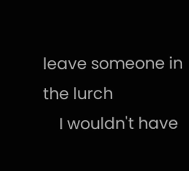leave someone in the lurch
    I wouldn't have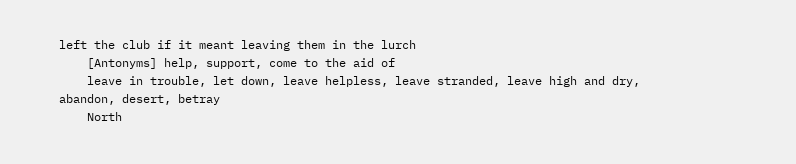left the club if it meant leaving them in the lurch
    [Antonyms] help, support, come to the aid of
    leave in trouble, let down, leave helpless, leave stranded, leave high and dry, abandon, desert, betray
    North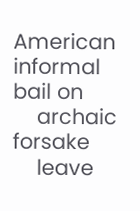American informal bail on
    archaic forsake
    leave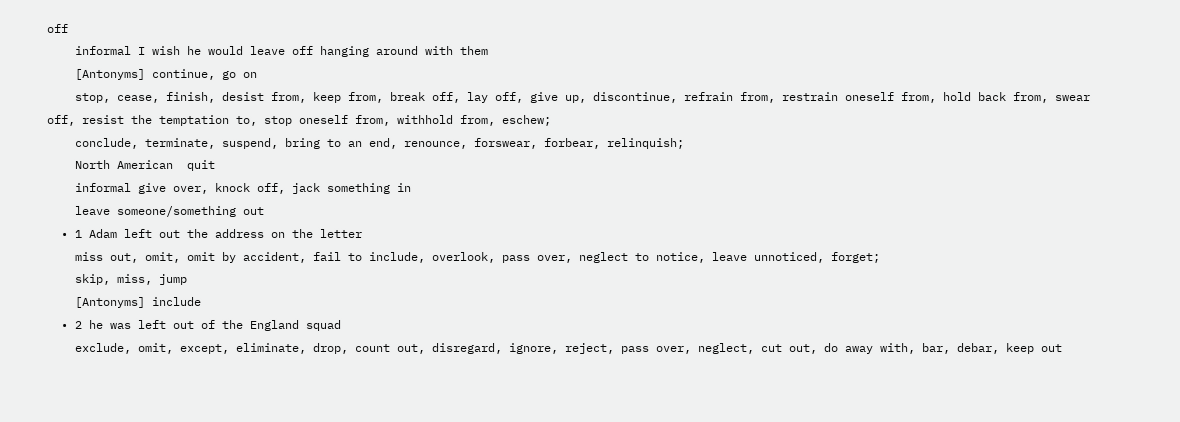off
    informal I wish he would leave off hanging around with them
    [Antonyms] continue, go on
    stop, cease, finish, desist from, keep from, break off, lay off, give up, discontinue, refrain from, restrain oneself from, hold back from, swear off, resist the temptation to, stop oneself from, withhold from, eschew;
    conclude, terminate, suspend, bring to an end, renounce, forswear, forbear, relinquish;
    North American  quit
    informal give over, knock off, jack something in
    leave someone/something out
  • 1 Adam left out the address on the letter
    miss out, omit, omit by accident, fail to include, overlook, pass over, neglect to notice, leave unnoticed, forget;
    skip, miss, jump
    [Antonyms] include
  • 2 he was left out of the England squad
    exclude, omit, except, eliminate, drop, count out, disregard, ignore, reject, pass over, neglect, cut out, do away with, bar, debar, keep out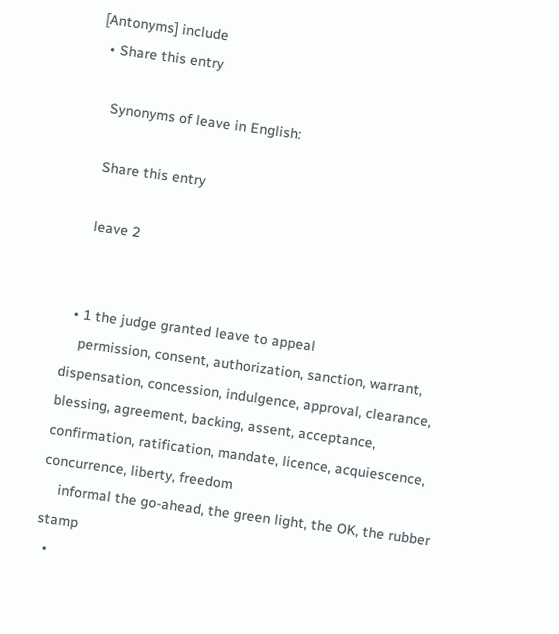[Antonyms] include
  • Share this entry

    Synonyms of leave in English:

    Share this entry

    leave 2


  • 1 the judge granted leave to appeal
    permission, consent, authorization, sanction, warrant, dispensation, concession, indulgence, approval, clearance, blessing, agreement, backing, assent, acceptance, confirmation, ratification, mandate, licence, acquiescence, concurrence, liberty, freedom
    informal the go-ahead, the green light, the OK, the rubber stamp
  •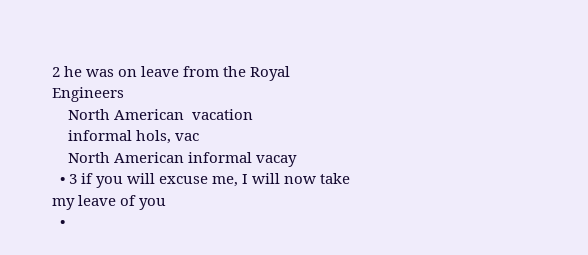2 he was on leave from the Royal Engineers
    North American  vacation
    informal hols, vac
    North American informal vacay
  • 3 if you will excuse me, I will now take my leave of you
  •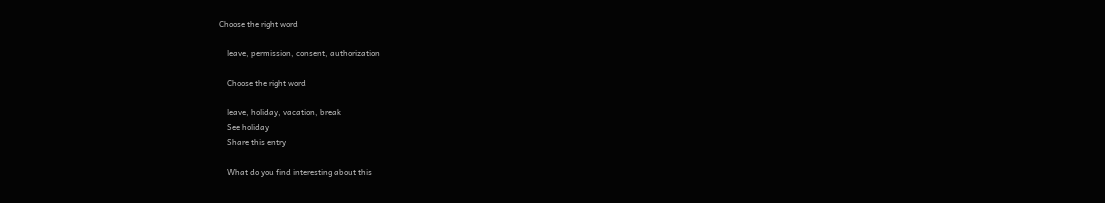Choose the right word

    leave, permission, consent, authorization

    Choose the right word

    leave, holiday, vacation, break
    See holiday
    Share this entry

    What do you find interesting about this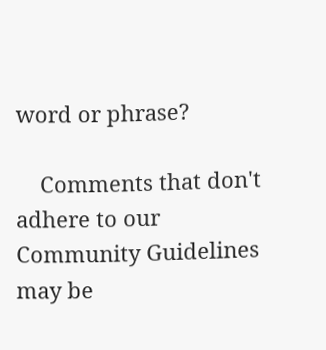word or phrase?

    Comments that don't adhere to our Community Guidelines may be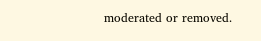moderated or removed.